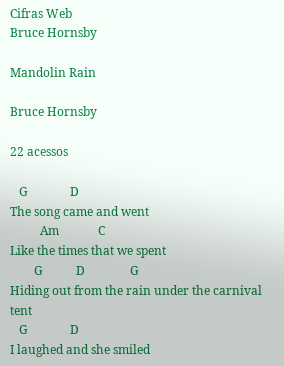Cifras Web
Bruce Hornsby

Mandolin Rain

Bruce Hornsby

22 acessos

   G              D
The song came and went
          Am             C
Like the times that we spent
        G           D               G
Hiding out from the rain under the carnival tent
   G              D
I laughed and she smiled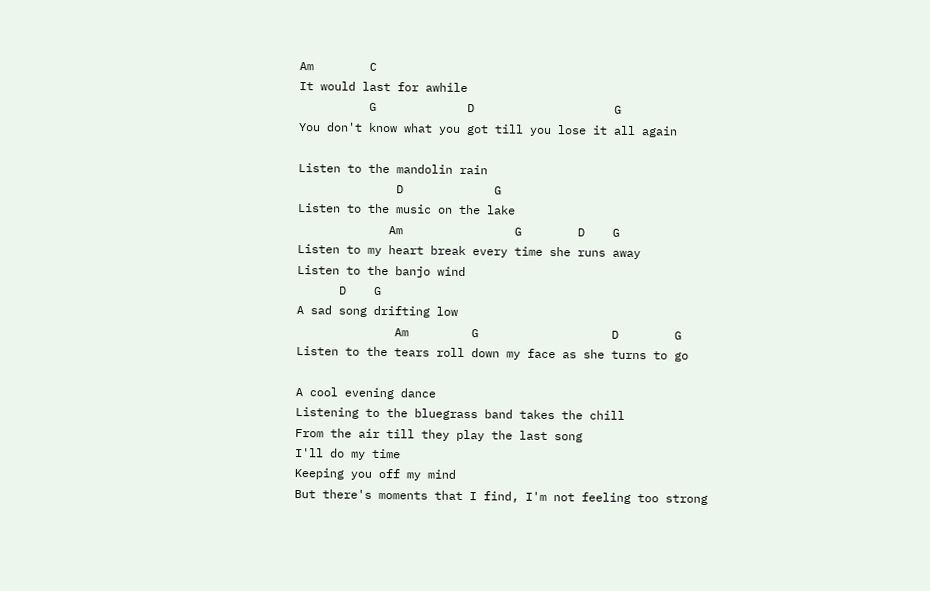Am        C
It would last for awhile
          G             D                    G
You don't know what you got till you lose it all again

Listen to the mandolin rain
              D             G
Listen to the music on the lake
             Am                G        D    G
Listen to my heart break every time she runs away
Listen to the banjo wind
      D    G
A sad song drifting low
              Am         G                   D        G
Listen to the tears roll down my face as she turns to go

A cool evening dance
Listening to the bluegrass band takes the chill
From the air till they play the last song
I'll do my time
Keeping you off my mind
But there's moments that I find, I'm not feeling too strong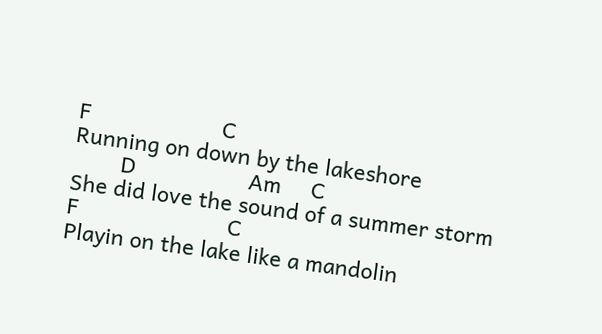F                      C
Running on down by the lakeshore
        D                   Am     C
She did love the sound of a summer storm
F                         C
Playin on the lake like a mandolin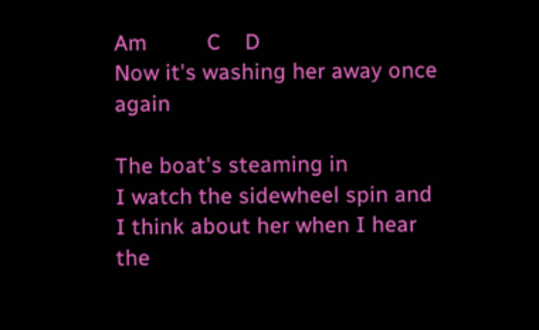Am          C    D
Now it's washing her away once again

The boat's steaming in
I watch the sidewheel spin and
I think about her when I hear the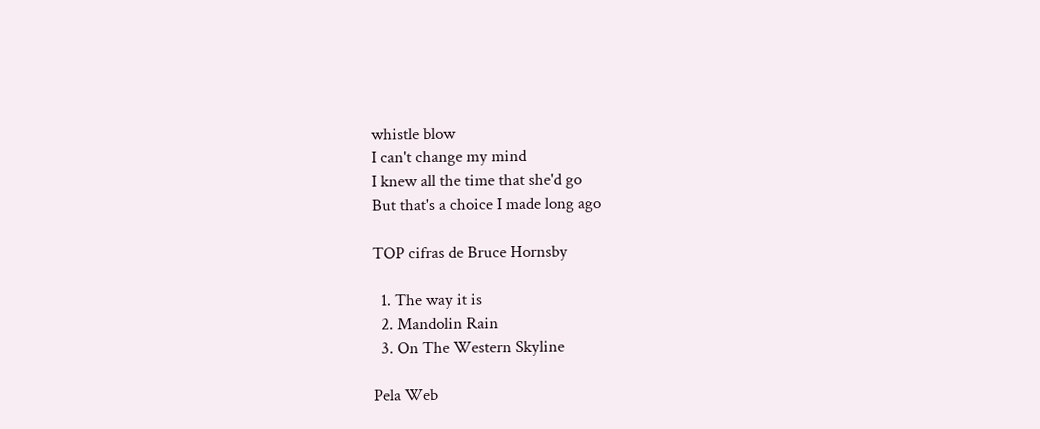whistle blow
I can't change my mind
I knew all the time that she'd go
But that's a choice I made long ago

TOP cifras de Bruce Hornsby

  1. The way it is
  2. Mandolin Rain
  3. On The Western Skyline

Pela Web